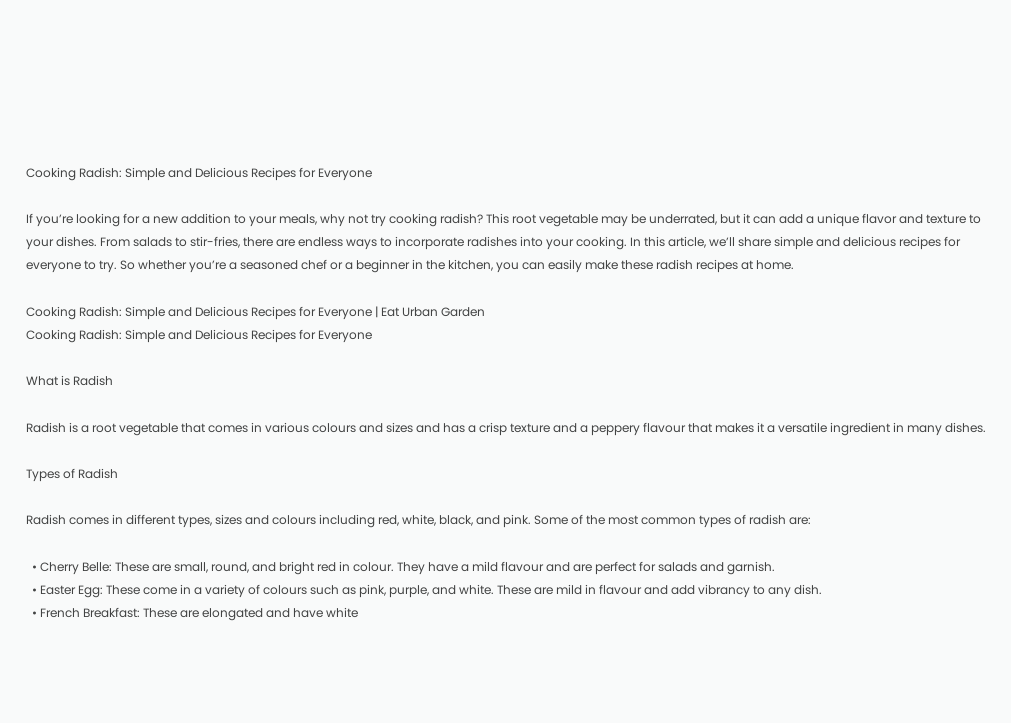Cooking Radish: Simple and Delicious Recipes for Everyone

If you’re looking for a new addition to your meals, why not try cooking radish? This root vegetable may be underrated, but it can add a unique flavor and texture to your dishes. From salads to stir-fries, there are endless ways to incorporate radishes into your cooking. In this article, we’ll share simple and delicious recipes for everyone to try. So whether you’re a seasoned chef or a beginner in the kitchen, you can easily make these radish recipes at home.

Cooking Radish: Simple and Delicious Recipes for Everyone | Eat Urban Garden
Cooking Radish: Simple and Delicious Recipes for Everyone

What is Radish

Radish is a root vegetable that comes in various colours and sizes and has a crisp texture and a peppery flavour that makes it a versatile ingredient in many dishes.

Types of Radish

Radish comes in different types, sizes and colours including red, white, black, and pink. Some of the most common types of radish are:

  • Cherry Belle: These are small, round, and bright red in colour. They have a mild flavour and are perfect for salads and garnish.
  • Easter Egg: These come in a variety of colours such as pink, purple, and white. These are mild in flavour and add vibrancy to any dish.
  • French Breakfast: These are elongated and have white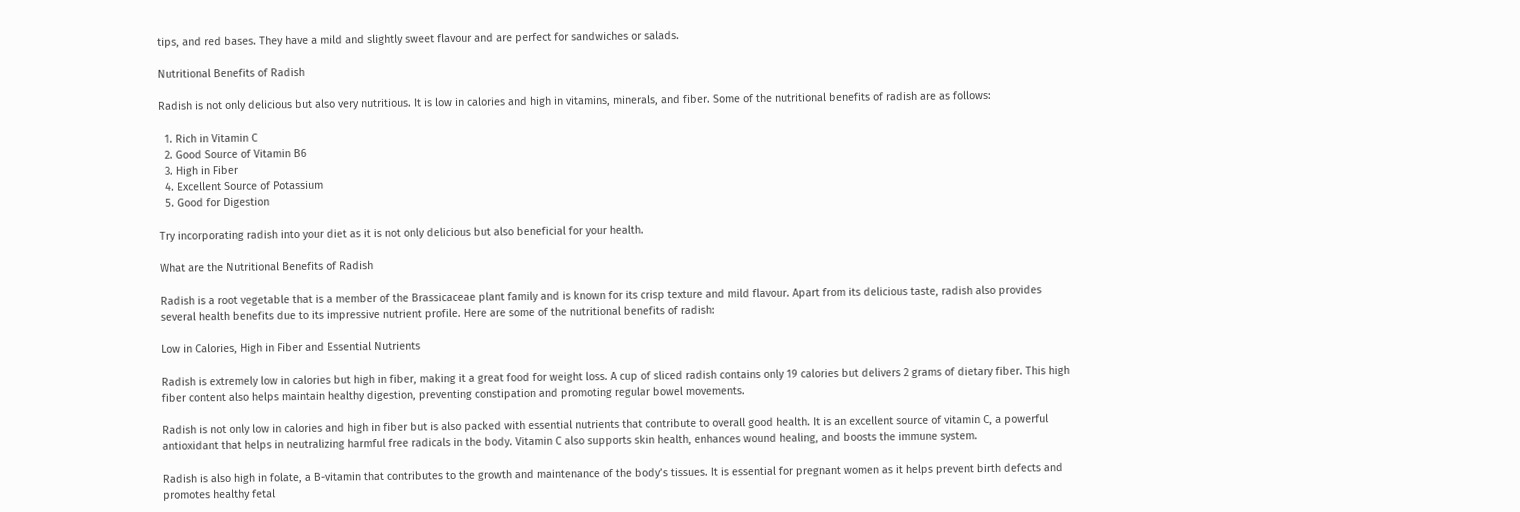tips, and red bases. They have a mild and slightly sweet flavour and are perfect for sandwiches or salads.

Nutritional Benefits of Radish

Radish is not only delicious but also very nutritious. It is low in calories and high in vitamins, minerals, and fiber. Some of the nutritional benefits of radish are as follows:

  1. Rich in Vitamin C
  2. Good Source of Vitamin B6
  3. High in Fiber
  4. Excellent Source of Potassium
  5. Good for Digestion

Try incorporating radish into your diet as it is not only delicious but also beneficial for your health.

What are the Nutritional Benefits of Radish

Radish is a root vegetable that is a member of the Brassicaceae plant family and is known for its crisp texture and mild flavour. Apart from its delicious taste, radish also provides several health benefits due to its impressive nutrient profile. Here are some of the nutritional benefits of radish:

Low in Calories, High in Fiber and Essential Nutrients

Radish is extremely low in calories but high in fiber, making it a great food for weight loss. A cup of sliced radish contains only 19 calories but delivers 2 grams of dietary fiber. This high fiber content also helps maintain healthy digestion, preventing constipation and promoting regular bowel movements.

Radish is not only low in calories and high in fiber but is also packed with essential nutrients that contribute to overall good health. It is an excellent source of vitamin C, a powerful antioxidant that helps in neutralizing harmful free radicals in the body. Vitamin C also supports skin health, enhances wound healing, and boosts the immune system.

Radish is also high in folate, a B-vitamin that contributes to the growth and maintenance of the body’s tissues. It is essential for pregnant women as it helps prevent birth defects and promotes healthy fetal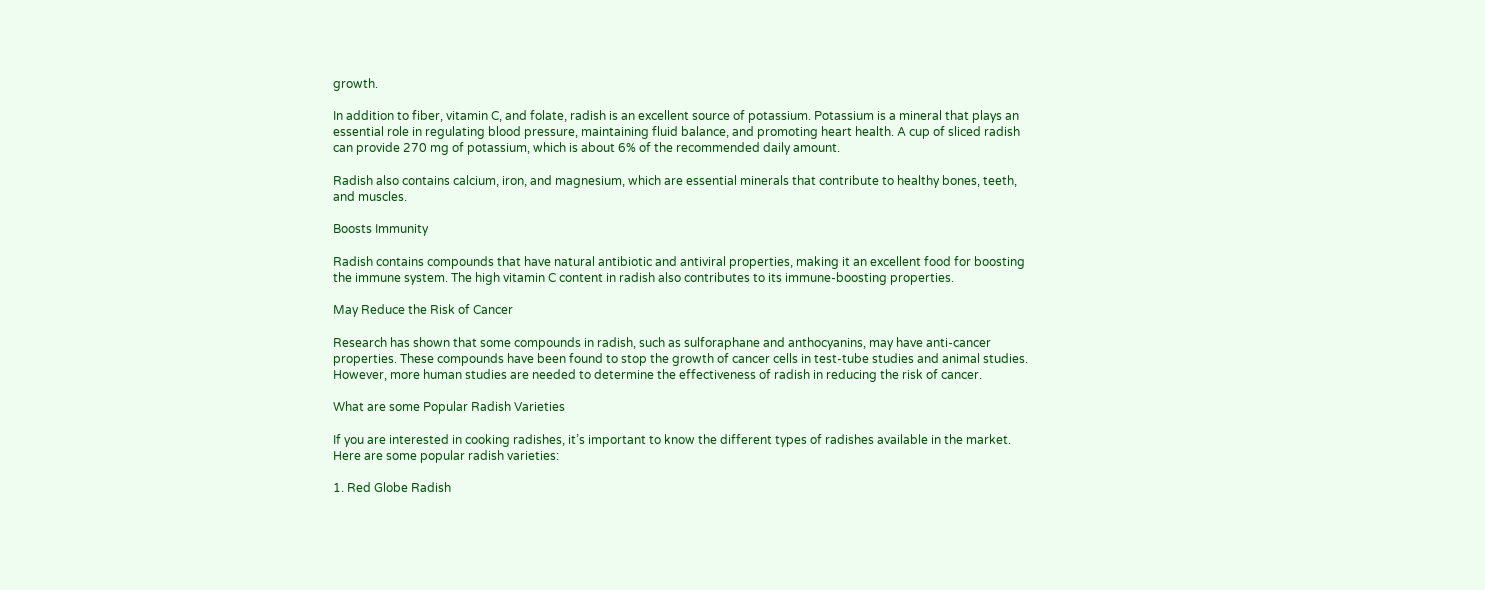growth.

In addition to fiber, vitamin C, and folate, radish is an excellent source of potassium. Potassium is a mineral that plays an essential role in regulating blood pressure, maintaining fluid balance, and promoting heart health. A cup of sliced radish can provide 270 mg of potassium, which is about 6% of the recommended daily amount.

Radish also contains calcium, iron, and magnesium, which are essential minerals that contribute to healthy bones, teeth, and muscles.

Boosts Immunity

Radish contains compounds that have natural antibiotic and antiviral properties, making it an excellent food for boosting the immune system. The high vitamin C content in radish also contributes to its immune-boosting properties.

May Reduce the Risk of Cancer

Research has shown that some compounds in radish, such as sulforaphane and anthocyanins, may have anti-cancer properties. These compounds have been found to stop the growth of cancer cells in test-tube studies and animal studies. However, more human studies are needed to determine the effectiveness of radish in reducing the risk of cancer.

What are some Popular Radish Varieties

If you are interested in cooking radishes, it’s important to know the different types of radishes available in the market. Here are some popular radish varieties:

1. Red Globe Radish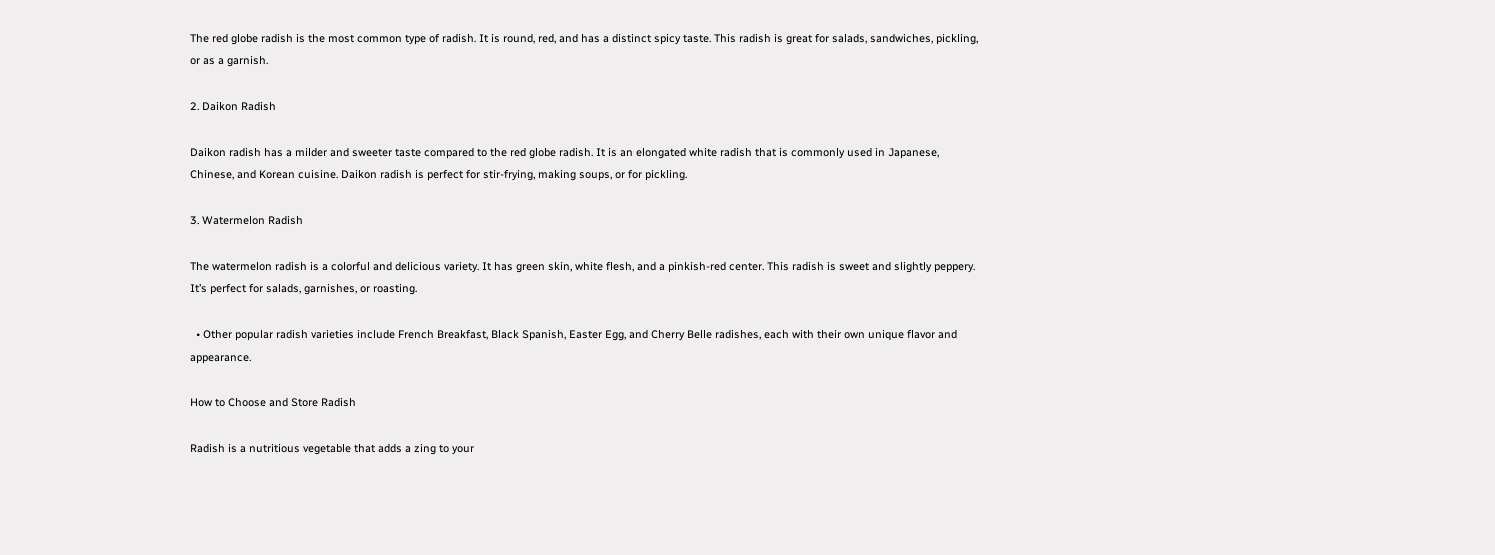The red globe radish is the most common type of radish. It is round, red, and has a distinct spicy taste. This radish is great for salads, sandwiches, pickling, or as a garnish.

2. Daikon Radish

Daikon radish has a milder and sweeter taste compared to the red globe radish. It is an elongated white radish that is commonly used in Japanese, Chinese, and Korean cuisine. Daikon radish is perfect for stir-frying, making soups, or for pickling.

3. Watermelon Radish

The watermelon radish is a colorful and delicious variety. It has green skin, white flesh, and a pinkish-red center. This radish is sweet and slightly peppery. It’s perfect for salads, garnishes, or roasting.

  • Other popular radish varieties include French Breakfast, Black Spanish, Easter Egg, and Cherry Belle radishes, each with their own unique flavor and appearance.

How to Choose and Store Radish

Radish is a nutritious vegetable that adds a zing to your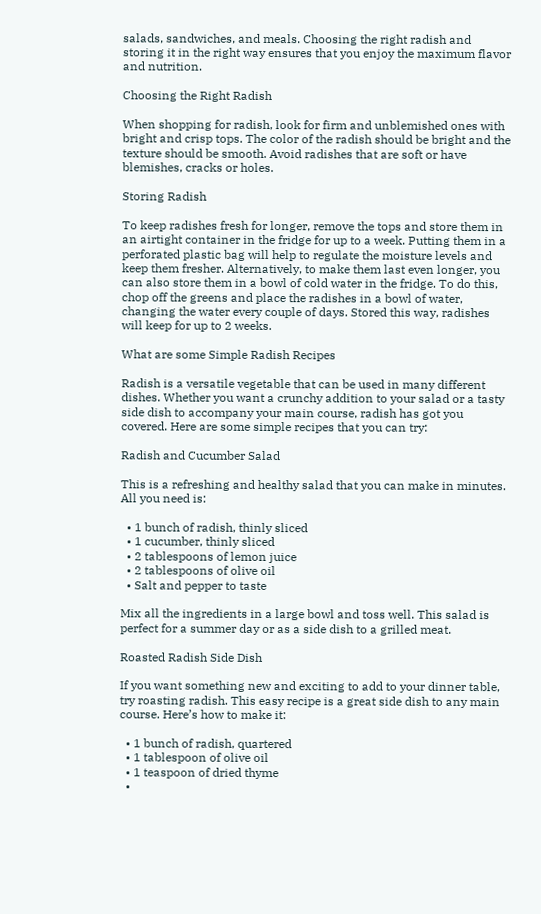salads, sandwiches, and meals. Choosing the right radish and storing it in the right way ensures that you enjoy the maximum flavor and nutrition.

Choosing the Right Radish

When shopping for radish, look for firm and unblemished ones with bright and crisp tops. The color of the radish should be bright and the texture should be smooth. Avoid radishes that are soft or have blemishes, cracks or holes.

Storing Radish

To keep radishes fresh for longer, remove the tops and store them in an airtight container in the fridge for up to a week. Putting them in a perforated plastic bag will help to regulate the moisture levels and keep them fresher. Alternatively, to make them last even longer, you can also store them in a bowl of cold water in the fridge. To do this, chop off the greens and place the radishes in a bowl of water, changing the water every couple of days. Stored this way, radishes will keep for up to 2 weeks.

What are some Simple Radish Recipes

Radish is a versatile vegetable that can be used in many different dishes. Whether you want a crunchy addition to your salad or a tasty side dish to accompany your main course, radish has got you covered. Here are some simple recipes that you can try:

Radish and Cucumber Salad

This is a refreshing and healthy salad that you can make in minutes. All you need is:

  • 1 bunch of radish, thinly sliced
  • 1 cucumber, thinly sliced
  • 2 tablespoons of lemon juice
  • 2 tablespoons of olive oil
  • Salt and pepper to taste

Mix all the ingredients in a large bowl and toss well. This salad is perfect for a summer day or as a side dish to a grilled meat.

Roasted Radish Side Dish

If you want something new and exciting to add to your dinner table, try roasting radish. This easy recipe is a great side dish to any main course. Here’s how to make it:

  • 1 bunch of radish, quartered
  • 1 tablespoon of olive oil
  • 1 teaspoon of dried thyme
  •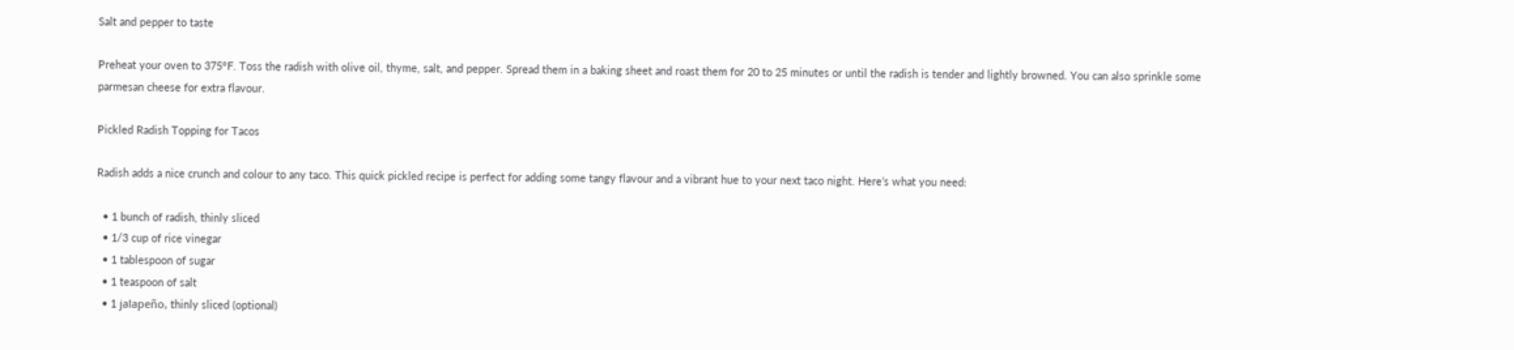Salt and pepper to taste

Preheat your oven to 375°F. Toss the radish with olive oil, thyme, salt, and pepper. Spread them in a baking sheet and roast them for 20 to 25 minutes or until the radish is tender and lightly browned. You can also sprinkle some parmesan cheese for extra flavour.

Pickled Radish Topping for Tacos

Radish adds a nice crunch and colour to any taco. This quick pickled recipe is perfect for adding some tangy flavour and a vibrant hue to your next taco night. Here’s what you need:

  • 1 bunch of radish, thinly sliced
  • 1/3 cup of rice vinegar
  • 1 tablespoon of sugar
  • 1 teaspoon of salt
  • 1 jalapeño, thinly sliced (optional)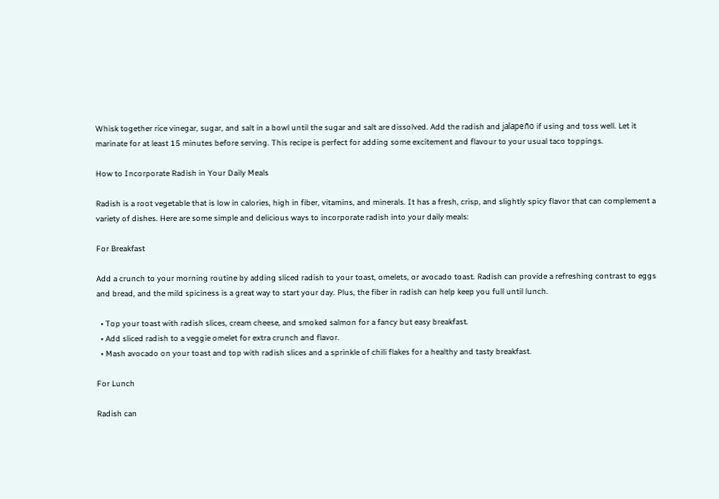Whisk together rice vinegar, sugar, and salt in a bowl until the sugar and salt are dissolved. Add the radish and jalapeño if using and toss well. Let it marinate for at least 15 minutes before serving. This recipe is perfect for adding some excitement and flavour to your usual taco toppings.

How to Incorporate Radish in Your Daily Meals

Radish is a root vegetable that is low in calories, high in fiber, vitamins, and minerals. It has a fresh, crisp, and slightly spicy flavor that can complement a variety of dishes. Here are some simple and delicious ways to incorporate radish into your daily meals:

For Breakfast

Add a crunch to your morning routine by adding sliced radish to your toast, omelets, or avocado toast. Radish can provide a refreshing contrast to eggs and bread, and the mild spiciness is a great way to start your day. Plus, the fiber in radish can help keep you full until lunch.

  • Top your toast with radish slices, cream cheese, and smoked salmon for a fancy but easy breakfast.
  • Add sliced radish to a veggie omelet for extra crunch and flavor.
  • Mash avocado on your toast and top with radish slices and a sprinkle of chili flakes for a healthy and tasty breakfast.

For Lunch

Radish can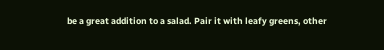be a great addition to a salad. Pair it with leafy greens, other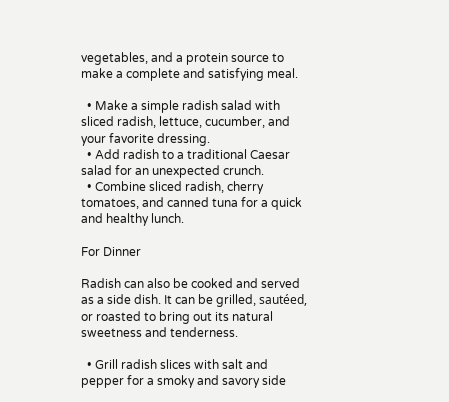vegetables, and a protein source to make a complete and satisfying meal.

  • Make a simple radish salad with sliced radish, lettuce, cucumber, and your favorite dressing.
  • Add radish to a traditional Caesar salad for an unexpected crunch.
  • Combine sliced radish, cherry tomatoes, and canned tuna for a quick and healthy lunch.

For Dinner

Radish can also be cooked and served as a side dish. It can be grilled, sautéed, or roasted to bring out its natural sweetness and tenderness.

  • Grill radish slices with salt and pepper for a smoky and savory side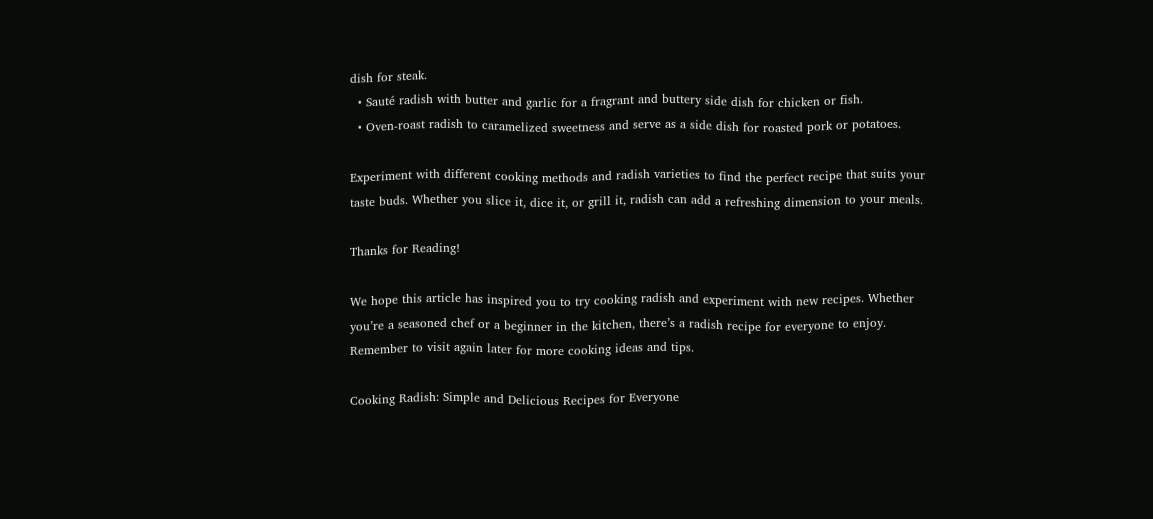dish for steak.
  • Sauté radish with butter and garlic for a fragrant and buttery side dish for chicken or fish.
  • Oven-roast radish to caramelized sweetness and serve as a side dish for roasted pork or potatoes.

Experiment with different cooking methods and radish varieties to find the perfect recipe that suits your taste buds. Whether you slice it, dice it, or grill it, radish can add a refreshing dimension to your meals.

Thanks for Reading!

We hope this article has inspired you to try cooking radish and experiment with new recipes. Whether you’re a seasoned chef or a beginner in the kitchen, there’s a radish recipe for everyone to enjoy. Remember to visit again later for more cooking ideas and tips.

Cooking Radish: Simple and Delicious Recipes for Everyone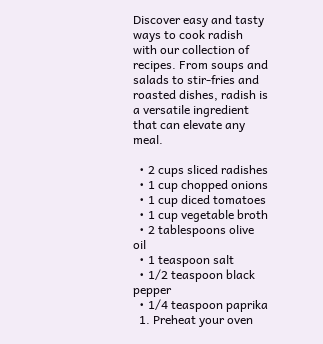Discover easy and tasty ways to cook radish with our collection of recipes. From soups and salads to stir-fries and roasted dishes, radish is a versatile ingredient that can elevate any meal.

  • 2 cups sliced radishes
  • 1 cup chopped onions
  • 1 cup diced tomatoes
  • 1 cup vegetable broth
  • 2 tablespoons olive oil
  • 1 teaspoon salt
  • 1/2 teaspoon black pepper
  • 1/4 teaspoon paprika
  1. Preheat your oven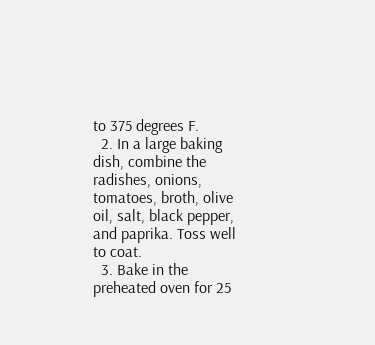to 375 degrees F.
  2. In a large baking dish, combine the radishes, onions, tomatoes, broth, olive oil, salt, black pepper, and paprika. Toss well to coat.
  3. Bake in the preheated oven for 25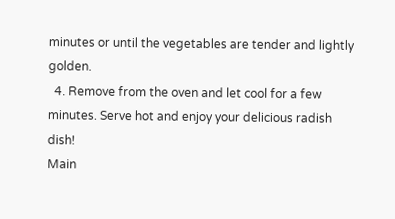minutes or until the vegetables are tender and lightly golden.
  4. Remove from the oven and let cool for a few minutes. Serve hot and enjoy your delicious radish dish!
Main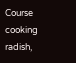Course
cooking radish,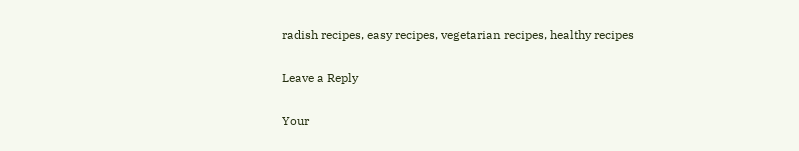radish recipes, easy recipes, vegetarian recipes, healthy recipes

Leave a Reply

Your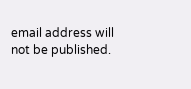email address will not be published.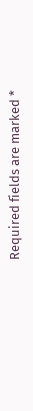Required fields are marked *